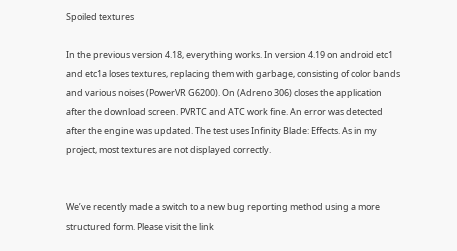Spoiled textures

In the previous version 4.18, everything works. In version 4.19 on android etc1 and etc1a loses textures, replacing them with garbage, consisting of color bands and various noises (PowerVR G6200). On (Adreno 306) closes the application after the download screen. PVRTC and ATC work fine. An error was detected after the engine was updated. The test uses Infinity Blade: Effects. As in my project, most textures are not displayed correctly.


We’ve recently made a switch to a new bug reporting method using a more structured form. Please visit the link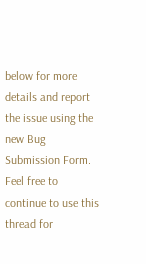below for more details and report the issue using the new Bug Submission Form. Feel free to continue to use this thread for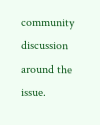community discussion around the issue.